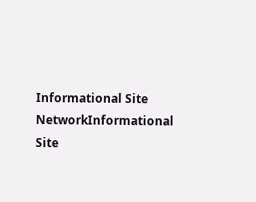Informational Site NetworkInformational Site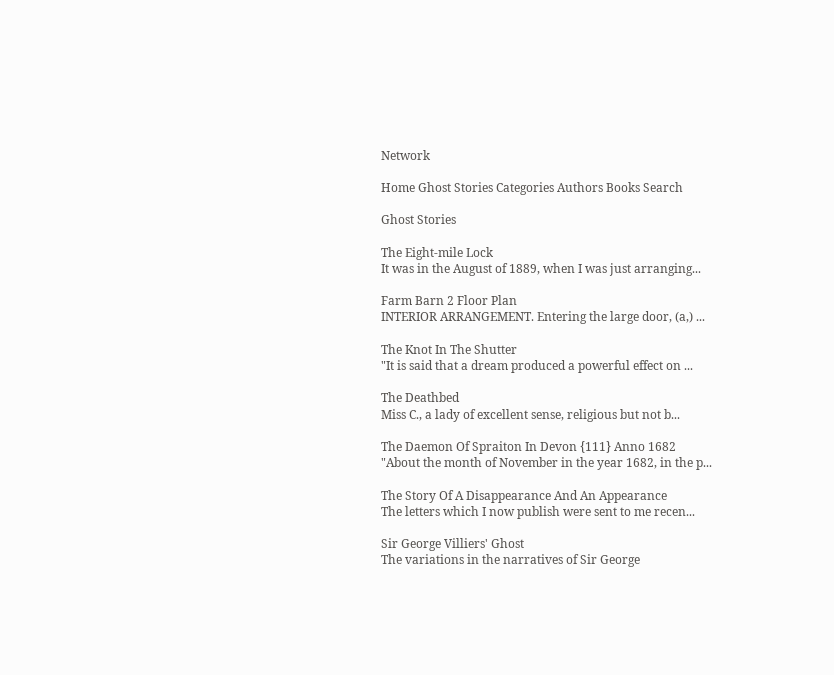Network

Home Ghost Stories Categories Authors Books Search

Ghost Stories

The Eight-mile Lock
It was in the August of 1889, when I was just arranging...

Farm Barn 2 Floor Plan
INTERIOR ARRANGEMENT. Entering the large door, (a,) ...

The Knot In The Shutter
"It is said that a dream produced a powerful effect on ...

The Deathbed
Miss C., a lady of excellent sense, religious but not b...

The Daemon Of Spraiton In Devon {111} Anno 1682
"About the month of November in the year 1682, in the p...

The Story Of A Disappearance And An Appearance
The letters which I now publish were sent to me recen...

Sir George Villiers' Ghost
The variations in the narratives of Sir George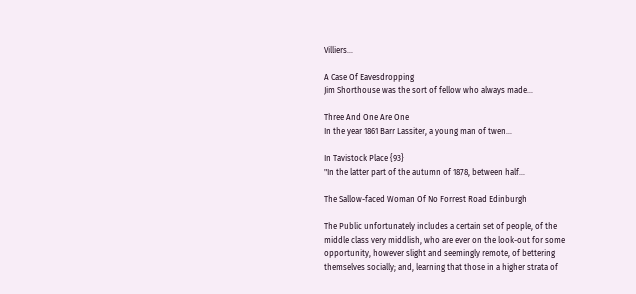Villiers...

A Case Of Eavesdropping
Jim Shorthouse was the sort of fellow who always made...

Three And One Are One
In the year 1861 Barr Lassiter, a young man of twen...

In Tavistock Place {93}
"In the latter part of the autumn of 1878, between half...

The Sallow-faced Woman Of No Forrest Road Edinburgh

The Public unfortunately includes a certain set of people, of the
middle class very middlish, who are ever on the look-out for some
opportunity, however slight and seemingly remote, of bettering
themselves socially; and, learning that those in a higher strata of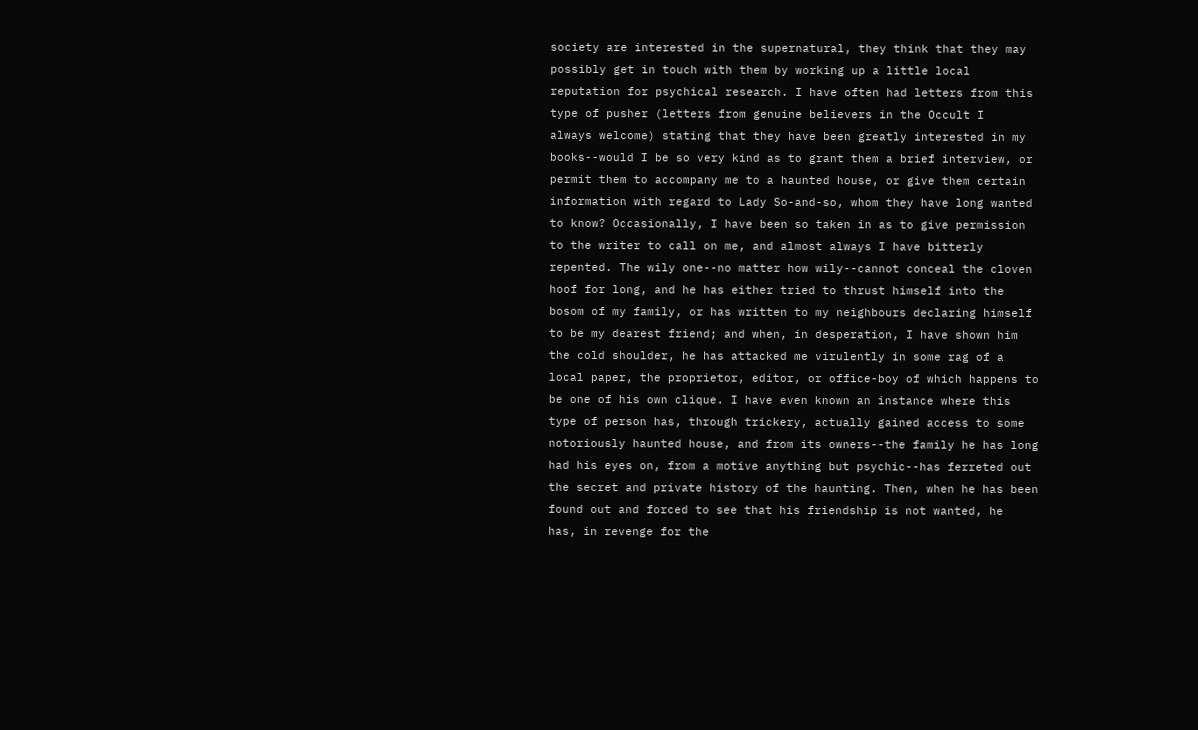society are interested in the supernatural, they think that they may
possibly get in touch with them by working up a little local
reputation for psychical research. I have often had letters from this
type of pusher (letters from genuine believers in the Occult I
always welcome) stating that they have been greatly interested in my
books--would I be so very kind as to grant them a brief interview, or
permit them to accompany me to a haunted house, or give them certain
information with regard to Lady So-and-so, whom they have long wanted
to know? Occasionally, I have been so taken in as to give permission
to the writer to call on me, and almost always I have bitterly
repented. The wily one--no matter how wily--cannot conceal the cloven
hoof for long, and he has either tried to thrust himself into the
bosom of my family, or has written to my neighbours declaring himself
to be my dearest friend; and when, in desperation, I have shown him
the cold shoulder, he has attacked me virulently in some rag of a
local paper, the proprietor, editor, or office-boy of which happens to
be one of his own clique. I have even known an instance where this
type of person has, through trickery, actually gained access to some
notoriously haunted house, and from its owners--the family he has long
had his eyes on, from a motive anything but psychic--has ferreted out
the secret and private history of the haunting. Then, when he has been
found out and forced to see that his friendship is not wanted, he
has, in revenge for the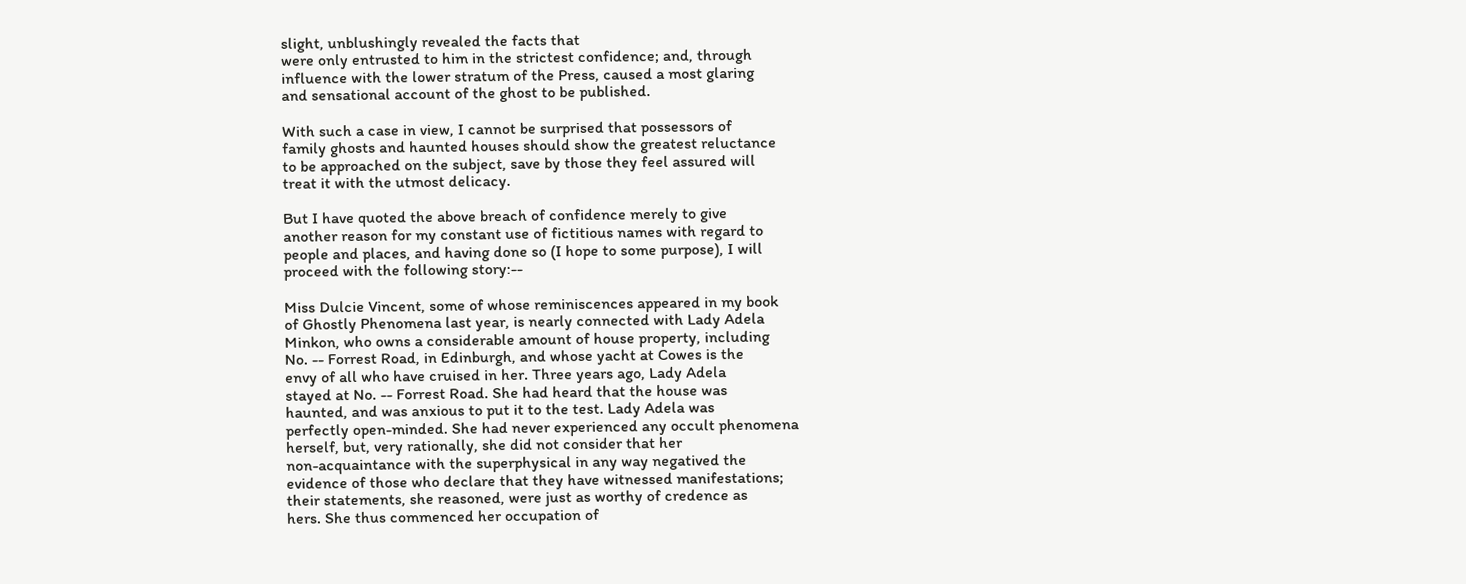slight, unblushingly revealed the facts that
were only entrusted to him in the strictest confidence; and, through
influence with the lower stratum of the Press, caused a most glaring
and sensational account of the ghost to be published.

With such a case in view, I cannot be surprised that possessors of
family ghosts and haunted houses should show the greatest reluctance
to be approached on the subject, save by those they feel assured will
treat it with the utmost delicacy.

But I have quoted the above breach of confidence merely to give
another reason for my constant use of fictitious names with regard to
people and places, and having done so (I hope to some purpose), I will
proceed with the following story:--

Miss Dulcie Vincent, some of whose reminiscences appeared in my book
of Ghostly Phenomena last year, is nearly connected with Lady Adela
Minkon, who owns a considerable amount of house property, including
No. -- Forrest Road, in Edinburgh, and whose yacht at Cowes is the
envy of all who have cruised in her. Three years ago, Lady Adela
stayed at No. -- Forrest Road. She had heard that the house was
haunted, and was anxious to put it to the test. Lady Adela was
perfectly open-minded. She had never experienced any occult phenomena
herself, but, very rationally, she did not consider that her
non-acquaintance with the superphysical in any way negatived the
evidence of those who declare that they have witnessed manifestations;
their statements, she reasoned, were just as worthy of credence as
hers. She thus commenced her occupation of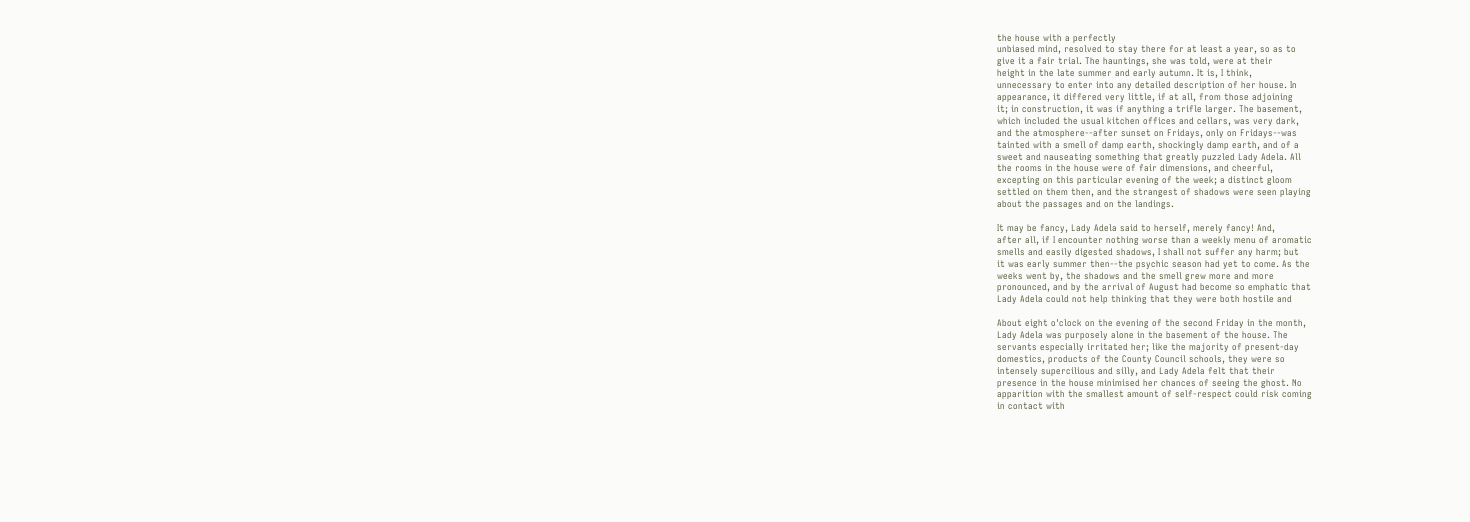the house with a perfectly
unbiased mind, resolved to stay there for at least a year, so as to
give it a fair trial. The hauntings, she was told, were at their
height in the late summer and early autumn. It is, I think,
unnecessary to enter into any detailed description of her house. In
appearance, it differed very little, if at all, from those adjoining
it; in construction, it was if anything a trifle larger. The basement,
which included the usual kitchen offices and cellars, was very dark,
and the atmosphere--after sunset on Fridays, only on Fridays--was
tainted with a smell of damp earth, shockingly damp earth, and of a
sweet and nauseating something that greatly puzzled Lady Adela. All
the rooms in the house were of fair dimensions, and cheerful,
excepting on this particular evening of the week; a distinct gloom
settled on them then, and the strangest of shadows were seen playing
about the passages and on the landings.

It may be fancy, Lady Adela said to herself, merely fancy! And,
after all, if I encounter nothing worse than a weekly menu of aromatic
smells and easily digested shadows, I shall not suffer any harm; but
it was early summer then--the psychic season had yet to come. As the
weeks went by, the shadows and the smell grew more and more
pronounced, and by the arrival of August had become so emphatic that
Lady Adela could not help thinking that they were both hostile and

About eight o'clock on the evening of the second Friday in the month,
Lady Adela was purposely alone in the basement of the house. The
servants especially irritated her; like the majority of present-day
domestics, products of the County Council schools, they were so
intensely supercilious and silly, and Lady Adela felt that their
presence in the house minimised her chances of seeing the ghost. No
apparition with the smallest amount of self-respect could risk coming
in contact with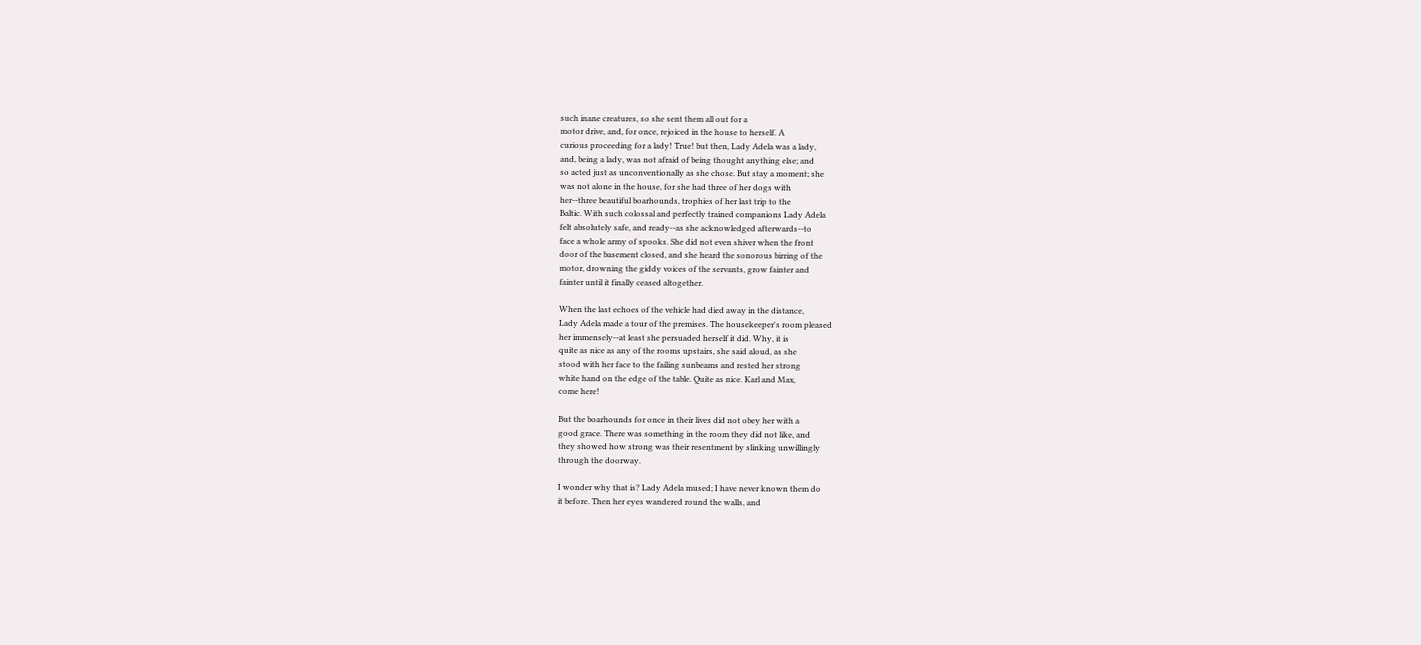such inane creatures, so she sent them all out for a
motor drive, and, for once, rejoiced in the house to herself. A
curious proceeding for a lady! True! but then, Lady Adela was a lady,
and, being a lady, was not afraid of being thought anything else; and
so acted just as unconventionally as she chose. But stay a moment; she
was not alone in the house, for she had three of her dogs with
her--three beautiful boarhounds, trophies of her last trip to the
Baltic. With such colossal and perfectly trained companions Lady Adela
felt absolutely safe, and ready--as she acknowledged afterwards--to
face a whole army of spooks. She did not even shiver when the front
door of the basement closed, and she heard the sonorous birring of the
motor, drowning the giddy voices of the servants, grow fainter and
fainter until it finally ceased altogether.

When the last echoes of the vehicle had died away in the distance,
Lady Adela made a tour of the premises. The housekeeper's room pleased
her immensely--at least she persuaded herself it did. Why, it is
quite as nice as any of the rooms upstairs, she said aloud, as she
stood with her face to the failing sunbeams and rested her strong
white hand on the edge of the table. Quite as nice. Karl and Max,
come here!

But the boarhounds for once in their lives did not obey her with a
good grace. There was something in the room they did not like, and
they showed how strong was their resentment by slinking unwillingly
through the doorway.

I wonder why that is? Lady Adela mused; I have never known them do
it before. Then her eyes wandered round the walls, and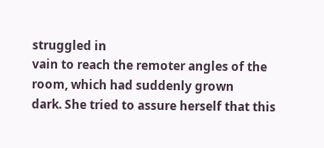struggled in
vain to reach the remoter angles of the room, which had suddenly grown
dark. She tried to assure herself that this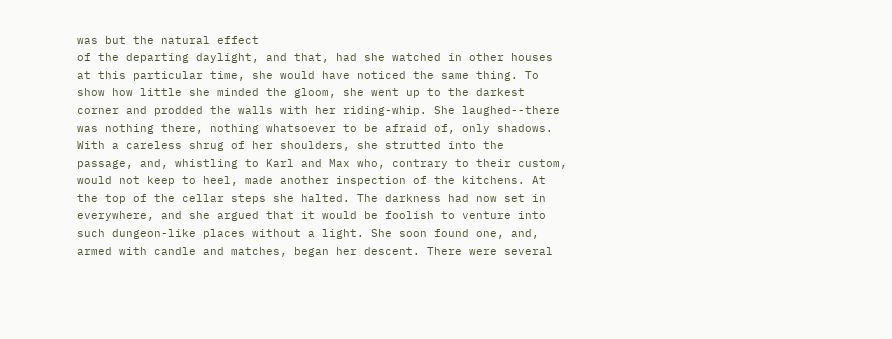was but the natural effect
of the departing daylight, and that, had she watched in other houses
at this particular time, she would have noticed the same thing. To
show how little she minded the gloom, she went up to the darkest
corner and prodded the walls with her riding-whip. She laughed--there
was nothing there, nothing whatsoever to be afraid of, only shadows.
With a careless shrug of her shoulders, she strutted into the
passage, and, whistling to Karl and Max who, contrary to their custom,
would not keep to heel, made another inspection of the kitchens. At
the top of the cellar steps she halted. The darkness had now set in
everywhere, and she argued that it would be foolish to venture into
such dungeon-like places without a light. She soon found one, and,
armed with candle and matches, began her descent. There were several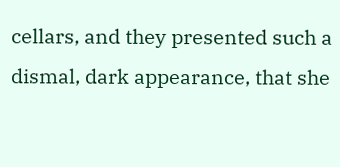cellars, and they presented such a dismal, dark appearance, that she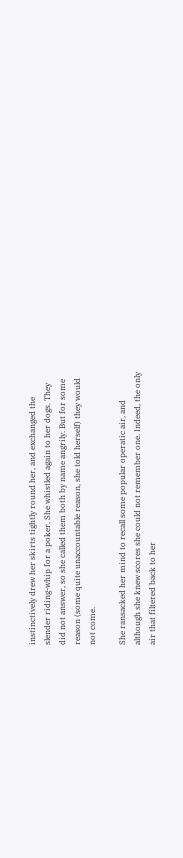instinctively drew her skirts tightly round her, and exchanged the
slender riding-whip for a poker. She whistled again to her dogs. They
did not answer, so she called them both by name angrily. But for some
reason (some quite unaccountable reason, she told herself) they would
not come.

She ransacked her mind to recall some popular operatic air, and
although she knew scores she could not remember one. Indeed, the only
air that filtered back to her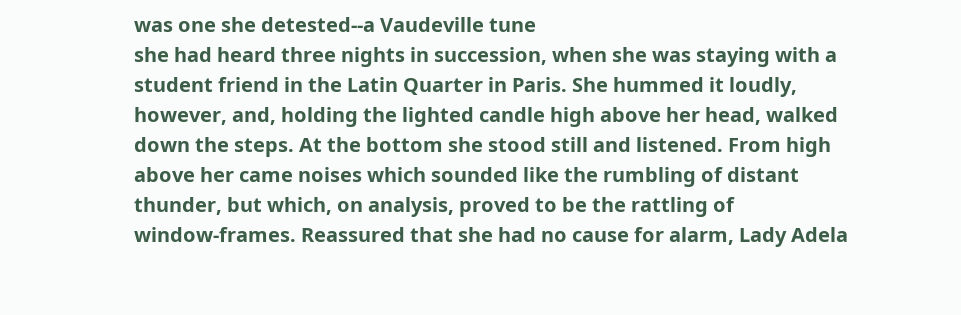was one she detested--a Vaudeville tune
she had heard three nights in succession, when she was staying with a
student friend in the Latin Quarter in Paris. She hummed it loudly,
however, and, holding the lighted candle high above her head, walked
down the steps. At the bottom she stood still and listened. From high
above her came noises which sounded like the rumbling of distant
thunder, but which, on analysis, proved to be the rattling of
window-frames. Reassured that she had no cause for alarm, Lady Adela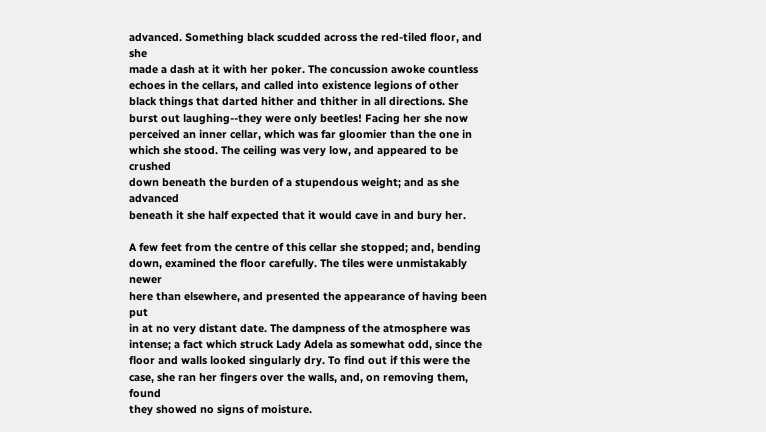advanced. Something black scudded across the red-tiled floor, and she
made a dash at it with her poker. The concussion awoke countless
echoes in the cellars, and called into existence legions of other
black things that darted hither and thither in all directions. She
burst out laughing--they were only beetles! Facing her she now
perceived an inner cellar, which was far gloomier than the one in
which she stood. The ceiling was very low, and appeared to be crushed
down beneath the burden of a stupendous weight; and as she advanced
beneath it she half expected that it would cave in and bury her.

A few feet from the centre of this cellar she stopped; and, bending
down, examined the floor carefully. The tiles were unmistakably newer
here than elsewhere, and presented the appearance of having been put
in at no very distant date. The dampness of the atmosphere was
intense; a fact which struck Lady Adela as somewhat odd, since the
floor and walls looked singularly dry. To find out if this were the
case, she ran her fingers over the walls, and, on removing them, found
they showed no signs of moisture.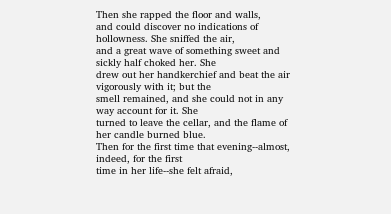Then she rapped the floor and walls,
and could discover no indications of hollowness. She sniffed the air,
and a great wave of something sweet and sickly half choked her. She
drew out her handkerchief and beat the air vigorously with it; but the
smell remained, and she could not in any way account for it. She
turned to leave the cellar, and the flame of her candle burned blue.
Then for the first time that evening--almost, indeed, for the first
time in her life--she felt afraid,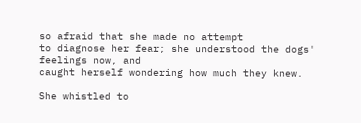so afraid that she made no attempt
to diagnose her fear; she understood the dogs' feelings now, and
caught herself wondering how much they knew.

She whistled to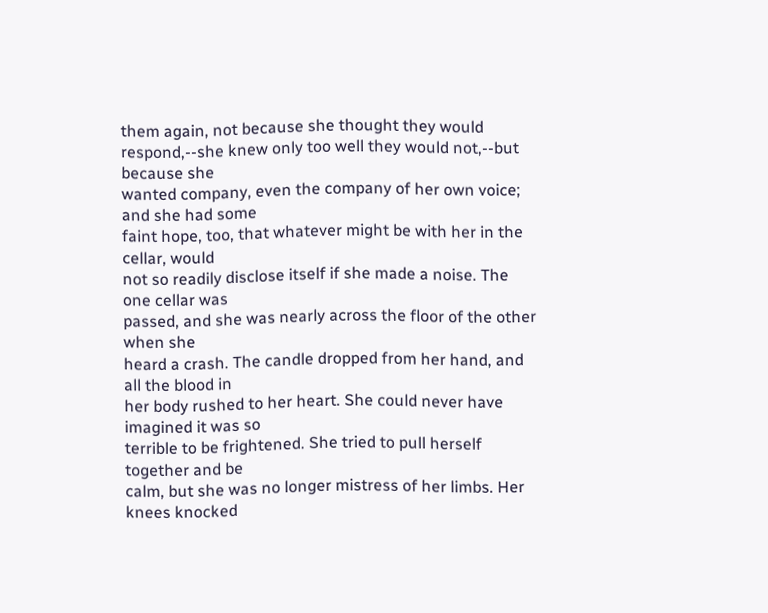them again, not because she thought they would
respond,--she knew only too well they would not,--but because she
wanted company, even the company of her own voice; and she had some
faint hope, too, that whatever might be with her in the cellar, would
not so readily disclose itself if she made a noise. The one cellar was
passed, and she was nearly across the floor of the other when she
heard a crash. The candle dropped from her hand, and all the blood in
her body rushed to her heart. She could never have imagined it was so
terrible to be frightened. She tried to pull herself together and be
calm, but she was no longer mistress of her limbs. Her knees knocked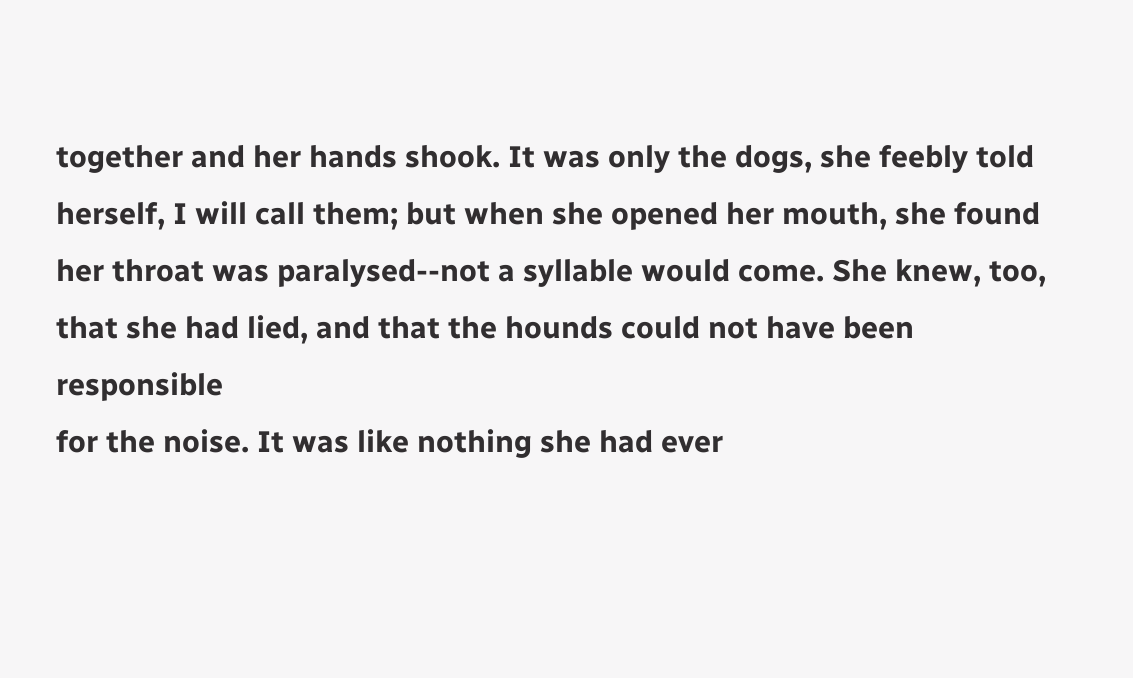together and her hands shook. It was only the dogs, she feebly told
herself, I will call them; but when she opened her mouth, she found
her throat was paralysed--not a syllable would come. She knew, too,
that she had lied, and that the hounds could not have been responsible
for the noise. It was like nothing she had ever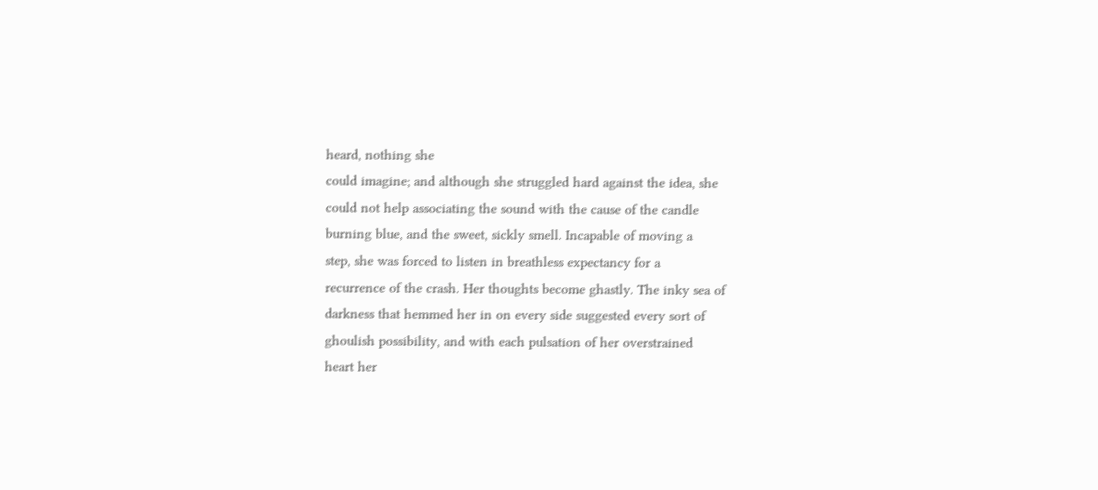heard, nothing she
could imagine; and although she struggled hard against the idea, she
could not help associating the sound with the cause of the candle
burning blue, and the sweet, sickly smell. Incapable of moving a
step, she was forced to listen in breathless expectancy for a
recurrence of the crash. Her thoughts become ghastly. The inky sea of
darkness that hemmed her in on every side suggested every sort of
ghoulish possibility, and with each pulsation of her overstrained
heart her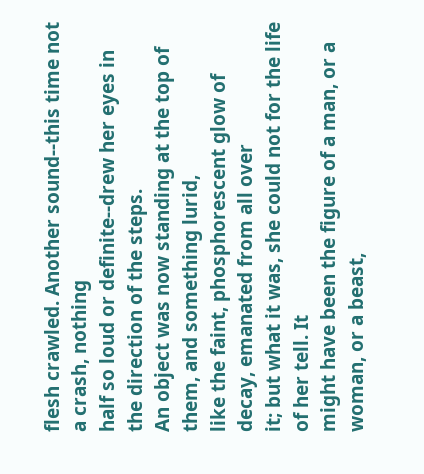flesh crawled. Another sound--this time not a crash, nothing
half so loud or definite--drew her eyes in the direction of the steps.
An object was now standing at the top of them, and something lurid,
like the faint, phosphorescent glow of decay, emanated from all over
it; but what it was, she could not for the life of her tell. It
might have been the figure of a man, or a woman, or a beast,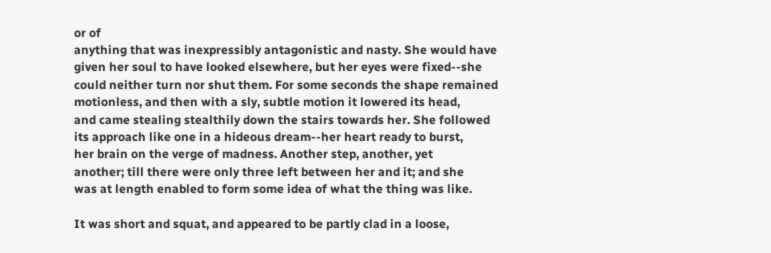or of
anything that was inexpressibly antagonistic and nasty. She would have
given her soul to have looked elsewhere, but her eyes were fixed--she
could neither turn nor shut them. For some seconds the shape remained
motionless, and then with a sly, subtle motion it lowered its head,
and came stealing stealthily down the stairs towards her. She followed
its approach like one in a hideous dream--her heart ready to burst,
her brain on the verge of madness. Another step, another, yet
another; till there were only three left between her and it; and she
was at length enabled to form some idea of what the thing was like.

It was short and squat, and appeared to be partly clad in a loose,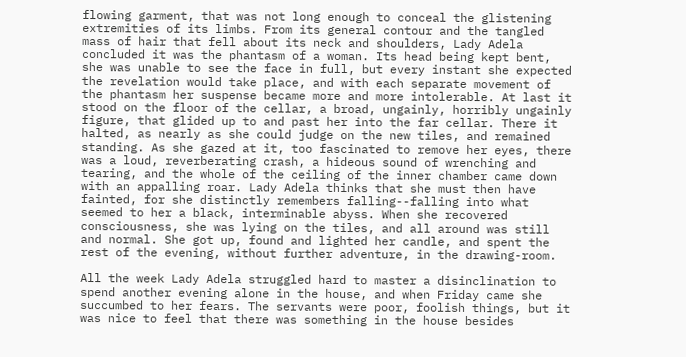flowing garment, that was not long enough to conceal the glistening
extremities of its limbs. From its general contour and the tangled
mass of hair that fell about its neck and shoulders, Lady Adela
concluded it was the phantasm of a woman. Its head being kept bent,
she was unable to see the face in full, but every instant she expected
the revelation would take place, and with each separate movement of
the phantasm her suspense became more and more intolerable. At last it
stood on the floor of the cellar, a broad, ungainly, horribly ungainly
figure, that glided up to and past her into the far cellar. There it
halted, as nearly as she could judge on the new tiles, and remained
standing. As she gazed at it, too fascinated to remove her eyes, there
was a loud, reverberating crash, a hideous sound of wrenching and
tearing, and the whole of the ceiling of the inner chamber came down
with an appalling roar. Lady Adela thinks that she must then have
fainted, for she distinctly remembers falling--falling into what
seemed to her a black, interminable abyss. When she recovered
consciousness, she was lying on the tiles, and all around was still
and normal. She got up, found and lighted her candle, and spent the
rest of the evening, without further adventure, in the drawing-room.

All the week Lady Adela struggled hard to master a disinclination to
spend another evening alone in the house, and when Friday came she
succumbed to her fears. The servants were poor, foolish things, but it
was nice to feel that there was something in the house besides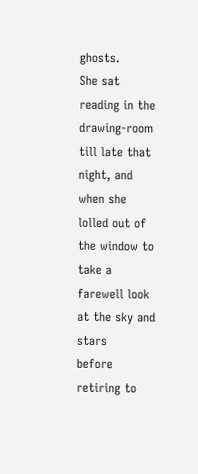ghosts.
She sat reading in the drawing-room till late that night, and when she
lolled out of the window to take a farewell look at the sky and stars
before retiring to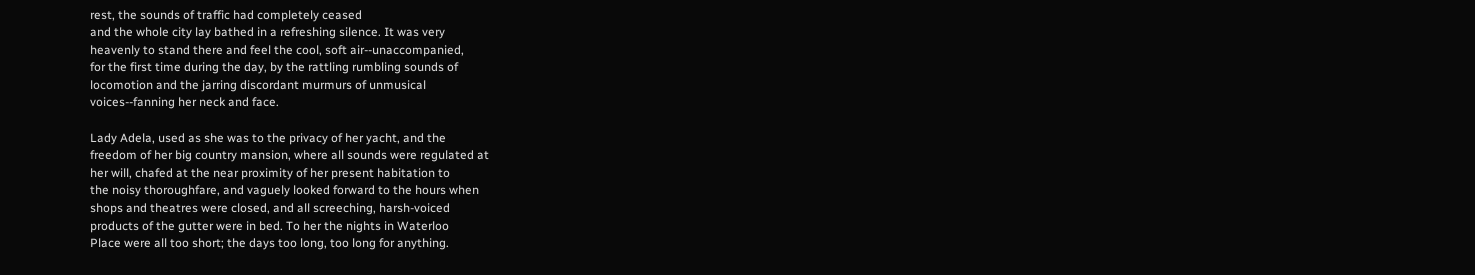rest, the sounds of traffic had completely ceased
and the whole city lay bathed in a refreshing silence. It was very
heavenly to stand there and feel the cool, soft air--unaccompanied,
for the first time during the day, by the rattling rumbling sounds of
locomotion and the jarring discordant murmurs of unmusical
voices--fanning her neck and face.

Lady Adela, used as she was to the privacy of her yacht, and the
freedom of her big country mansion, where all sounds were regulated at
her will, chafed at the near proximity of her present habitation to
the noisy thoroughfare, and vaguely looked forward to the hours when
shops and theatres were closed, and all screeching, harsh-voiced
products of the gutter were in bed. To her the nights in Waterloo
Place were all too short; the days too long, too long for anything.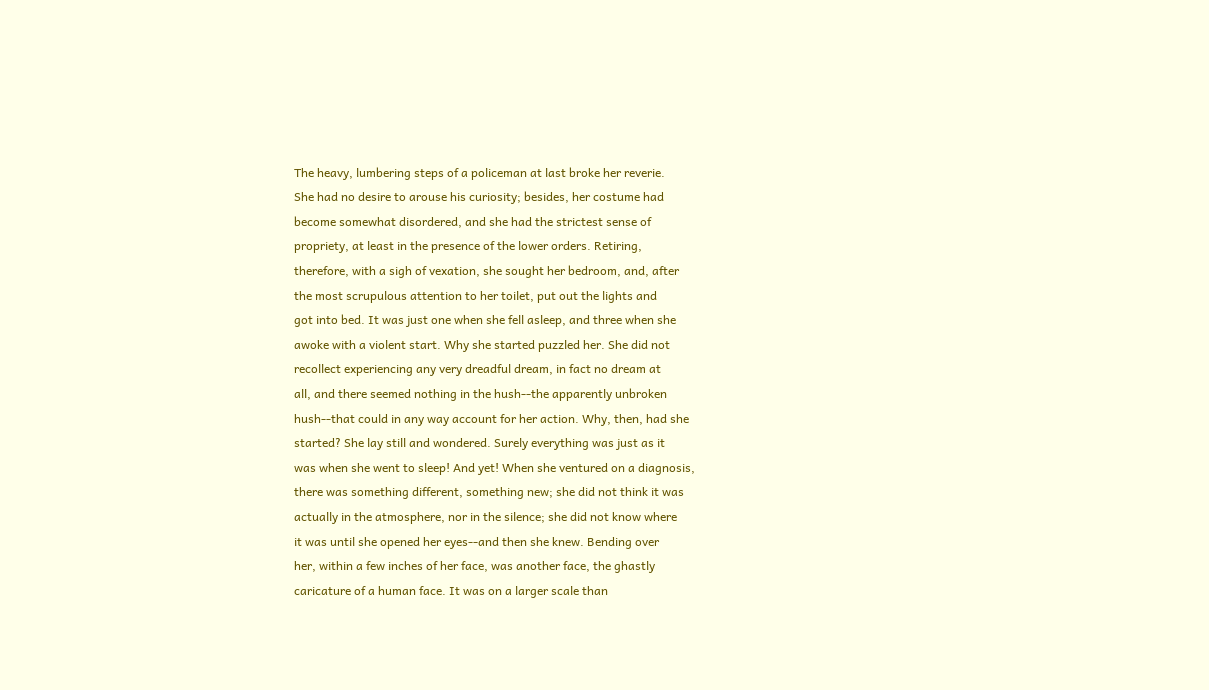The heavy, lumbering steps of a policeman at last broke her reverie.
She had no desire to arouse his curiosity; besides, her costume had
become somewhat disordered, and she had the strictest sense of
propriety, at least in the presence of the lower orders. Retiring,
therefore, with a sigh of vexation, she sought her bedroom, and, after
the most scrupulous attention to her toilet, put out the lights and
got into bed. It was just one when she fell asleep, and three when she
awoke with a violent start. Why she started puzzled her. She did not
recollect experiencing any very dreadful dream, in fact no dream at
all, and there seemed nothing in the hush--the apparently unbroken
hush--that could in any way account for her action. Why, then, had she
started? She lay still and wondered. Surely everything was just as it
was when she went to sleep! And yet! When she ventured on a diagnosis,
there was something different, something new; she did not think it was
actually in the atmosphere, nor in the silence; she did not know where
it was until she opened her eyes--and then she knew. Bending over
her, within a few inches of her face, was another face, the ghastly
caricature of a human face. It was on a larger scale than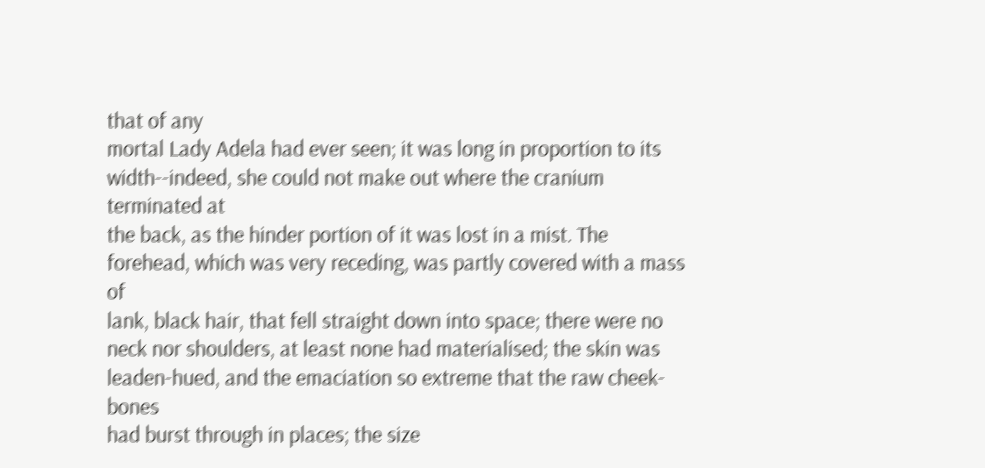that of any
mortal Lady Adela had ever seen; it was long in proportion to its
width--indeed, she could not make out where the cranium terminated at
the back, as the hinder portion of it was lost in a mist. The
forehead, which was very receding, was partly covered with a mass of
lank, black hair, that fell straight down into space; there were no
neck nor shoulders, at least none had materialised; the skin was
leaden-hued, and the emaciation so extreme that the raw cheek-bones
had burst through in places; the size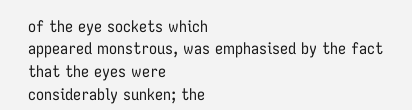of the eye sockets which
appeared monstrous, was emphasised by the fact that the eyes were
considerably sunken; the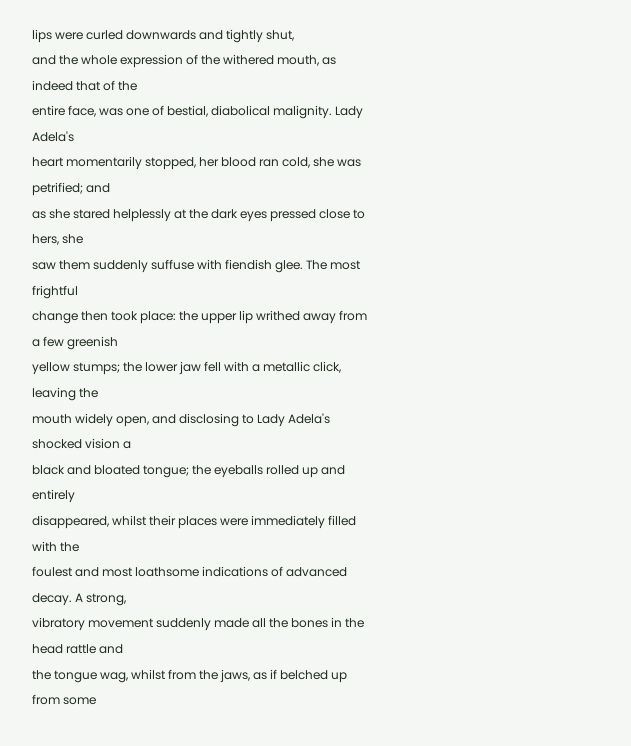lips were curled downwards and tightly shut,
and the whole expression of the withered mouth, as indeed that of the
entire face, was one of bestial, diabolical malignity. Lady Adela's
heart momentarily stopped, her blood ran cold, she was petrified; and
as she stared helplessly at the dark eyes pressed close to hers, she
saw them suddenly suffuse with fiendish glee. The most frightful
change then took place: the upper lip writhed away from a few greenish
yellow stumps; the lower jaw fell with a metallic click, leaving the
mouth widely open, and disclosing to Lady Adela's shocked vision a
black and bloated tongue; the eyeballs rolled up and entirely
disappeared, whilst their places were immediately filled with the
foulest and most loathsome indications of advanced decay. A strong,
vibratory movement suddenly made all the bones in the head rattle and
the tongue wag, whilst from the jaws, as if belched up from some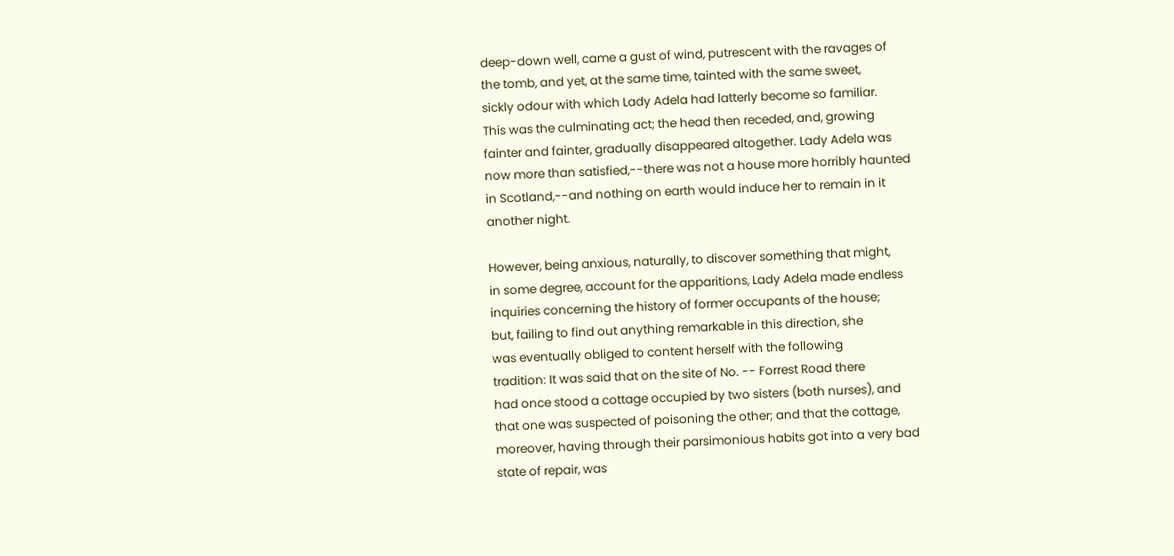deep-down well, came a gust of wind, putrescent with the ravages of
the tomb, and yet, at the same time, tainted with the same sweet,
sickly odour with which Lady Adela had latterly become so familiar.
This was the culminating act; the head then receded, and, growing
fainter and fainter, gradually disappeared altogether. Lady Adela was
now more than satisfied,--there was not a house more horribly haunted
in Scotland,--and nothing on earth would induce her to remain in it
another night.

However, being anxious, naturally, to discover something that might,
in some degree, account for the apparitions, Lady Adela made endless
inquiries concerning the history of former occupants of the house;
but, failing to find out anything remarkable in this direction, she
was eventually obliged to content herself with the following
tradition: It was said that on the site of No. -- Forrest Road there
had once stood a cottage occupied by two sisters (both nurses), and
that one was suspected of poisoning the other; and that the cottage,
moreover, having through their parsimonious habits got into a very bad
state of repair, was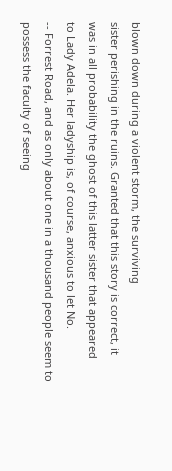blown down during a violent storm, the surviving
sister perishing in the ruins. Granted that this story is correct, it
was in all probability the ghost of this latter sister that appeared
to Lady Adela. Her ladyship is, of course, anxious to let No.
-- Forrest Road, and as only about one in a thousand people seem to
possess the faculty of seeing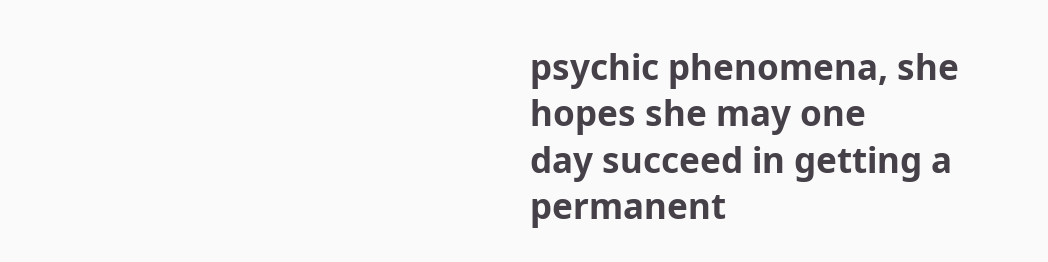psychic phenomena, she hopes she may one
day succeed in getting a permanent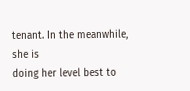tenant. In the meanwhile, she is
doing her level best to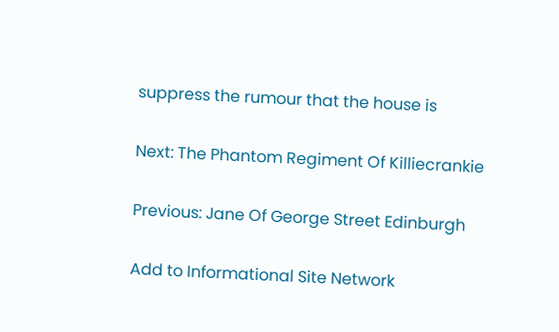suppress the rumour that the house is

Next: The Phantom Regiment Of Killiecrankie

Previous: Jane Of George Street Edinburgh

Add to Informational Site Network